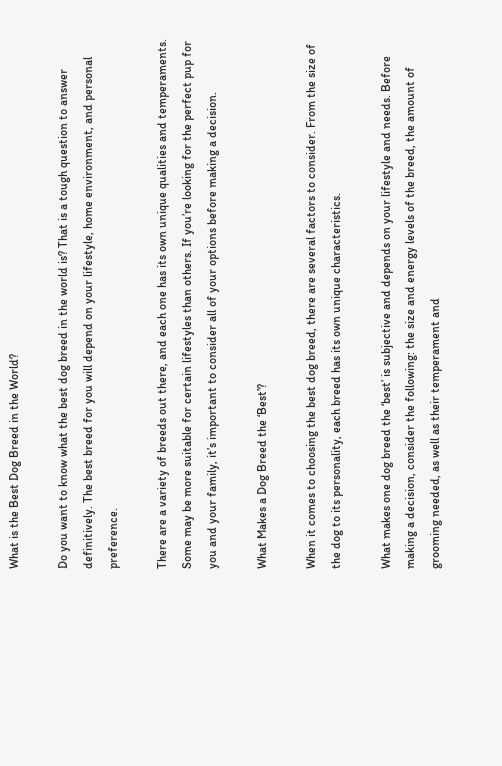What is the Best Dog Breed in the World?

Do you want to know what the best dog breed in the world is? That is a tough question to answer definitively. The best breed for you will depend on your lifestyle, home environment, and personal preference.

There are a variety of breeds out there, and each one has its own unique qualities and temperaments. Some may be more suitable for certain lifestyles than others. If you’re looking for the perfect pup for you and your family, it’s important to consider all of your options before making a decision.

What Makes a Dog Breed the ‘Best’?

When it comes to choosing the best dog breed, there are several factors to consider. From the size of the dog to its personality, each breed has its own unique characteristics.

What makes one dog breed the ‘best’ is subjective and depends on your lifestyle and needs. Before making a decision, consider the following: the size and energy levels of the breed, the amount of grooming needed, as well as their temperament and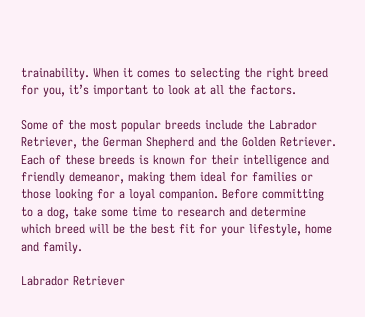trainability. When it comes to selecting the right breed for you, it’s important to look at all the factors.

Some of the most popular breeds include the Labrador Retriever, the German Shepherd and the Golden Retriever. Each of these breeds is known for their intelligence and friendly demeanor, making them ideal for families or those looking for a loyal companion. Before committing to a dog, take some time to research and determine which breed will be the best fit for your lifestyle, home and family.

Labrador Retriever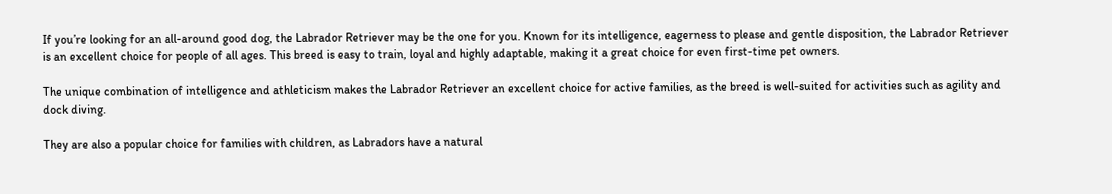If you’re looking for an all-around good dog, the Labrador Retriever may be the one for you. Known for its intelligence, eagerness to please and gentle disposition, the Labrador Retriever is an excellent choice for people of all ages. This breed is easy to train, loyal and highly adaptable, making it a great choice for even first-time pet owners.

The unique combination of intelligence and athleticism makes the Labrador Retriever an excellent choice for active families, as the breed is well-suited for activities such as agility and dock diving.

They are also a popular choice for families with children, as Labradors have a natural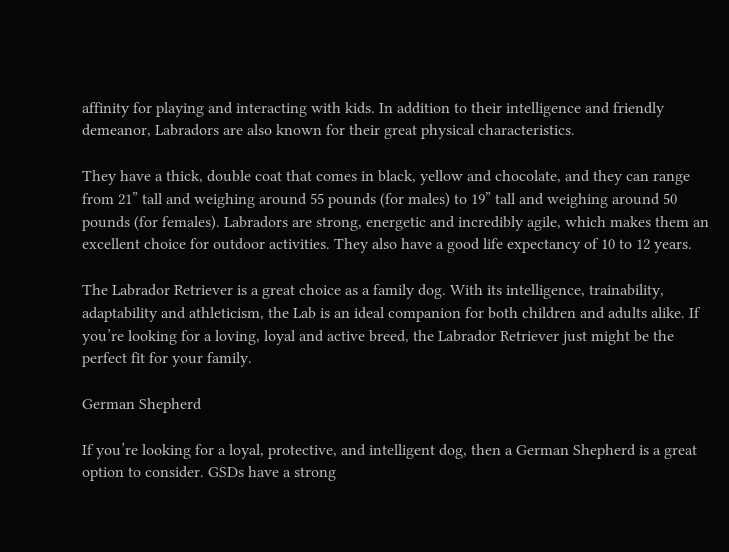affinity for playing and interacting with kids. In addition to their intelligence and friendly demeanor, Labradors are also known for their great physical characteristics.

They have a thick, double coat that comes in black, yellow and chocolate, and they can range from 21” tall and weighing around 55 pounds (for males) to 19” tall and weighing around 50 pounds (for females). Labradors are strong, energetic and incredibly agile, which makes them an excellent choice for outdoor activities. They also have a good life expectancy of 10 to 12 years.

The Labrador Retriever is a great choice as a family dog. With its intelligence, trainability, adaptability and athleticism, the Lab is an ideal companion for both children and adults alike. If you’re looking for a loving, loyal and active breed, the Labrador Retriever just might be the perfect fit for your family.

German Shepherd

If you’re looking for a loyal, protective, and intelligent dog, then a German Shepherd is a great option to consider. GSDs have a strong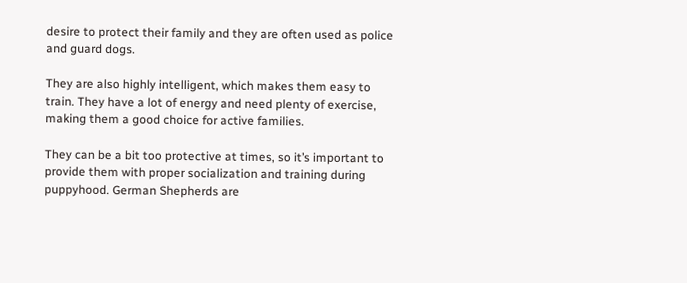desire to protect their family and they are often used as police and guard dogs.

They are also highly intelligent, which makes them easy to train. They have a lot of energy and need plenty of exercise, making them a good choice for active families.

They can be a bit too protective at times, so it’s important to provide them with proper socialization and training during puppyhood. German Shepherds are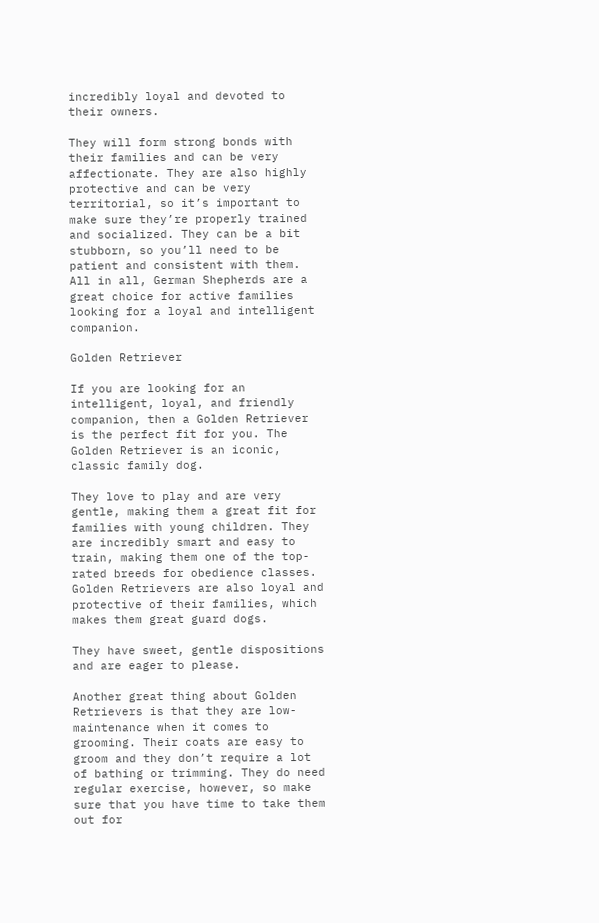incredibly loyal and devoted to their owners.

They will form strong bonds with their families and can be very affectionate. They are also highly protective and can be very territorial, so it’s important to make sure they’re properly trained and socialized. They can be a bit stubborn, so you’ll need to be patient and consistent with them. All in all, German Shepherds are a great choice for active families looking for a loyal and intelligent companion.

Golden Retriever

If you are looking for an intelligent, loyal, and friendly companion, then a Golden Retriever is the perfect fit for you. The Golden Retriever is an iconic, classic family dog.

They love to play and are very gentle, making them a great fit for families with young children. They are incredibly smart and easy to train, making them one of the top-rated breeds for obedience classes. Golden Retrievers are also loyal and protective of their families, which makes them great guard dogs.

They have sweet, gentle dispositions and are eager to please.

Another great thing about Golden Retrievers is that they are low-maintenance when it comes to grooming. Their coats are easy to groom and they don’t require a lot of bathing or trimming. They do need regular exercise, however, so make sure that you have time to take them out for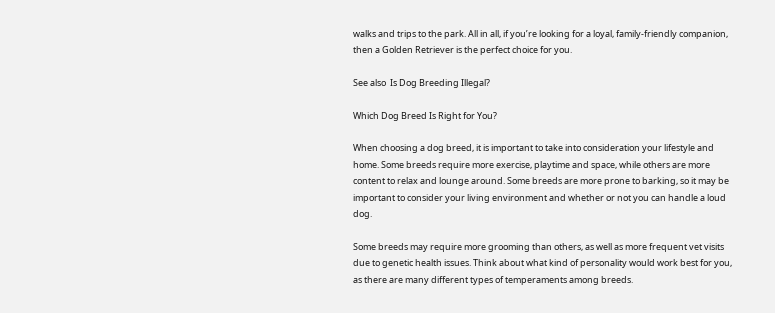walks and trips to the park. All in all, if you’re looking for a loyal, family-friendly companion, then a Golden Retriever is the perfect choice for you.

See also  Is Dog Breeding Illegal?

Which Dog Breed Is Right for You?

When choosing a dog breed, it is important to take into consideration your lifestyle and home. Some breeds require more exercise, playtime and space, while others are more content to relax and lounge around. Some breeds are more prone to barking, so it may be important to consider your living environment and whether or not you can handle a loud dog.

Some breeds may require more grooming than others, as well as more frequent vet visits due to genetic health issues. Think about what kind of personality would work best for you, as there are many different types of temperaments among breeds.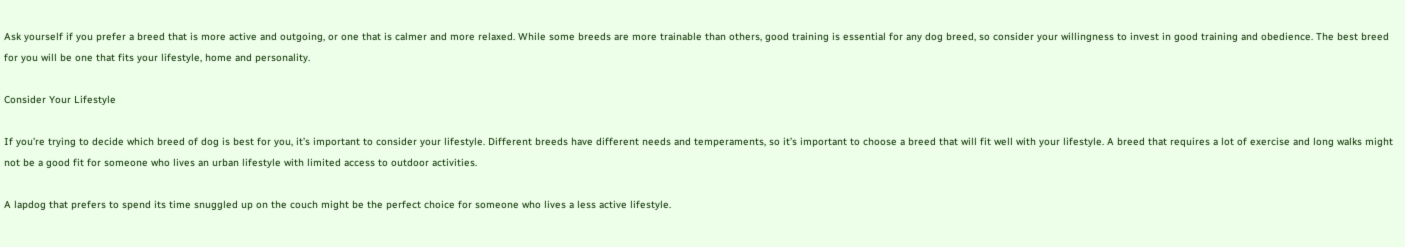Ask yourself if you prefer a breed that is more active and outgoing, or one that is calmer and more relaxed. While some breeds are more trainable than others, good training is essential for any dog breed, so consider your willingness to invest in good training and obedience. The best breed for you will be one that fits your lifestyle, home and personality.

Consider Your Lifestyle

If you’re trying to decide which breed of dog is best for you, it’s important to consider your lifestyle. Different breeds have different needs and temperaments, so it’s important to choose a breed that will fit well with your lifestyle. A breed that requires a lot of exercise and long walks might not be a good fit for someone who lives an urban lifestyle with limited access to outdoor activities.

A lapdog that prefers to spend its time snuggled up on the couch might be the perfect choice for someone who lives a less active lifestyle.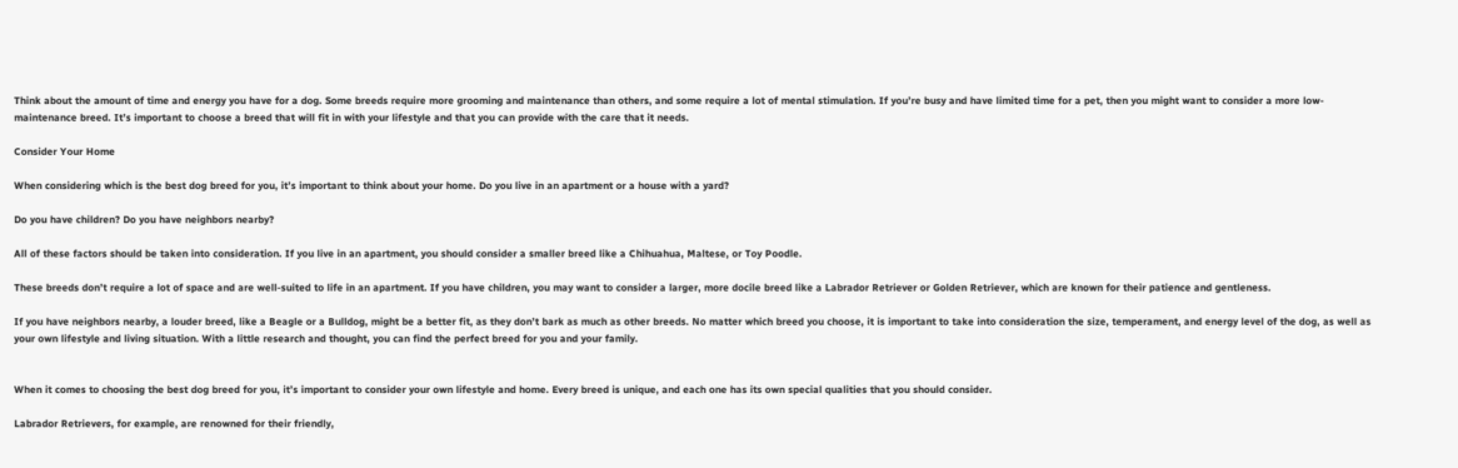Think about the amount of time and energy you have for a dog. Some breeds require more grooming and maintenance than others, and some require a lot of mental stimulation. If you’re busy and have limited time for a pet, then you might want to consider a more low-maintenance breed. It’s important to choose a breed that will fit in with your lifestyle and that you can provide with the care that it needs.

Consider Your Home

When considering which is the best dog breed for you, it’s important to think about your home. Do you live in an apartment or a house with a yard?

Do you have children? Do you have neighbors nearby?

All of these factors should be taken into consideration. If you live in an apartment, you should consider a smaller breed like a Chihuahua, Maltese, or Toy Poodle.

These breeds don’t require a lot of space and are well-suited to life in an apartment. If you have children, you may want to consider a larger, more docile breed like a Labrador Retriever or Golden Retriever, which are known for their patience and gentleness.

If you have neighbors nearby, a louder breed, like a Beagle or a Bulldog, might be a better fit, as they don’t bark as much as other breeds. No matter which breed you choose, it is important to take into consideration the size, temperament, and energy level of the dog, as well as your own lifestyle and living situation. With a little research and thought, you can find the perfect breed for you and your family.


When it comes to choosing the best dog breed for you, it’s important to consider your own lifestyle and home. Every breed is unique, and each one has its own special qualities that you should consider.

Labrador Retrievers, for example, are renowned for their friendly,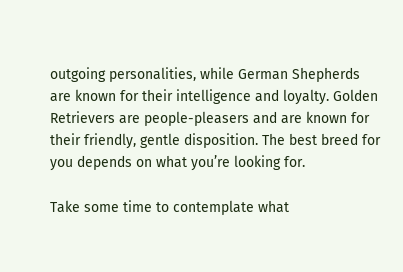outgoing personalities, while German Shepherds are known for their intelligence and loyalty. Golden Retrievers are people-pleasers and are known for their friendly, gentle disposition. The best breed for you depends on what you’re looking for.

Take some time to contemplate what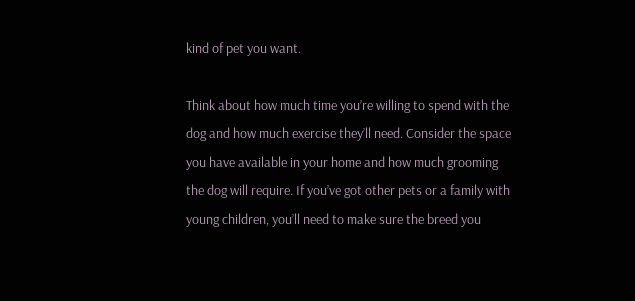kind of pet you want.

Think about how much time you’re willing to spend with the dog and how much exercise they’ll need. Consider the space you have available in your home and how much grooming the dog will require. If you’ve got other pets or a family with young children, you’ll need to make sure the breed you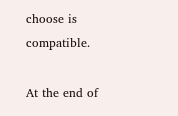choose is compatible.

At the end of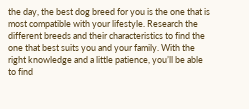the day, the best dog breed for you is the one that is most compatible with your lifestyle. Research the different breeds and their characteristics to find the one that best suits you and your family. With the right knowledge and a little patience, you’ll be able to find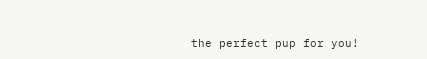the perfect pup for you!